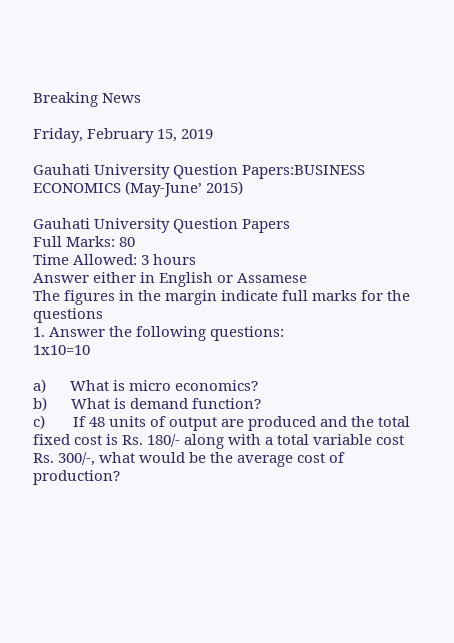Breaking News

Friday, February 15, 2019

Gauhati University Question Papers:BUSINESS ECONOMICS (May-June’ 2015)

Gauhati University Question Papers
Full Marks: 80
Time Allowed: 3 hours
Answer either in English or Assamese
The figures in the margin indicate full marks for the questions
1. Answer the following questions:                                          1x10=10

a)      What is micro economics?
b)      What is demand function?
c)       If 48 units of output are produced and the total fixed cost is Rs. 180/- along with a total variable cost Rs. 300/-, what would be the average cost of production?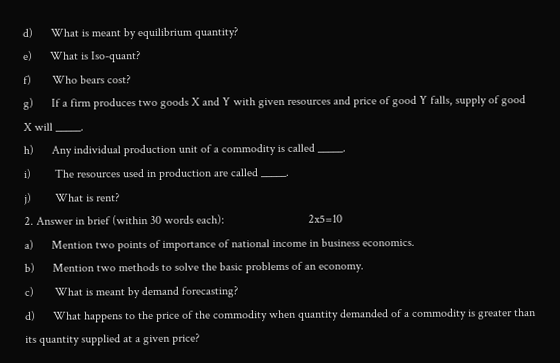d)      What is meant by equilibrium quantity?
e)      What is Iso-quant?
f)       Who bears cost?
g)      If a firm produces two goods X and Y with given resources and price of good Y falls, supply of good X will _____.
h)      Any individual production unit of a commodity is called _____.
i)        The resources used in production are called _____.
j)        What is rent?
2. Answer in brief (within 30 words each):                            2x5=10
a)      Mention two points of importance of national income in business economics.
b)      Mention two methods to solve the basic problems of an economy.
c)       What is meant by demand forecasting?
d)      What happens to the price of the commodity when quantity demanded of a commodity is greater than its quantity supplied at a given price?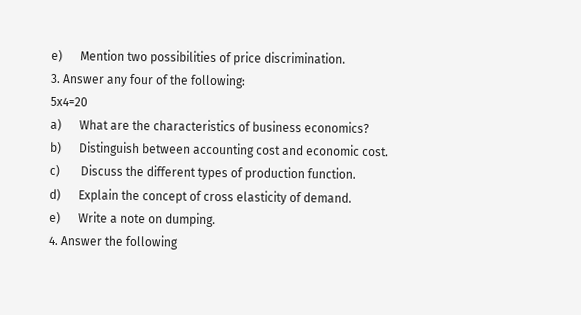e)      Mention two possibilities of price discrimination.
3. Answer any four of the following:                                       5x4=20
a)      What are the characteristics of business economics?
b)      Distinguish between accounting cost and economic cost.
c)       Discuss the different types of production function.
d)      Explain the concept of cross elasticity of demand.
e)      Write a note on dumping.
4. Answer the following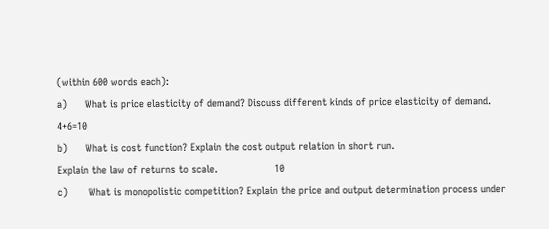(within 600 words each):
a)      What is price elasticity of demand? Discuss different kinds of price elasticity of demand.                       4+6=10
b)      What is cost function? Explain the cost output relation in short run.
Explain the law of returns to scale.                   10
c)       What is monopolistic competition? Explain the price and output determination process under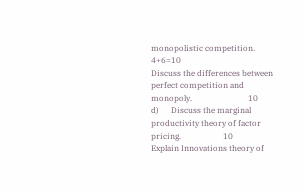monopolistic competition.                                      4+6=10
Discuss the differences between perfect competition and monopoly.                            10
d)      Discuss the marginal productivity theory of factor pricing.                     10
Explain Innovations theory of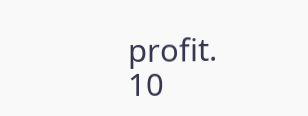profit.                               10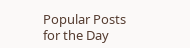Popular Posts for the Day